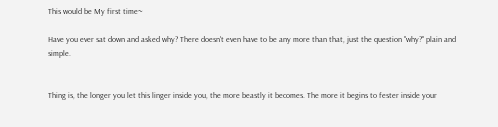This would be My first time~

Have you ever sat down and asked why? There doesn't even have to be any more than that, just the question "why?" plain and simple.


Thing is, the longer you let this linger inside you, the more beastly it becomes. The more it begins to fester inside your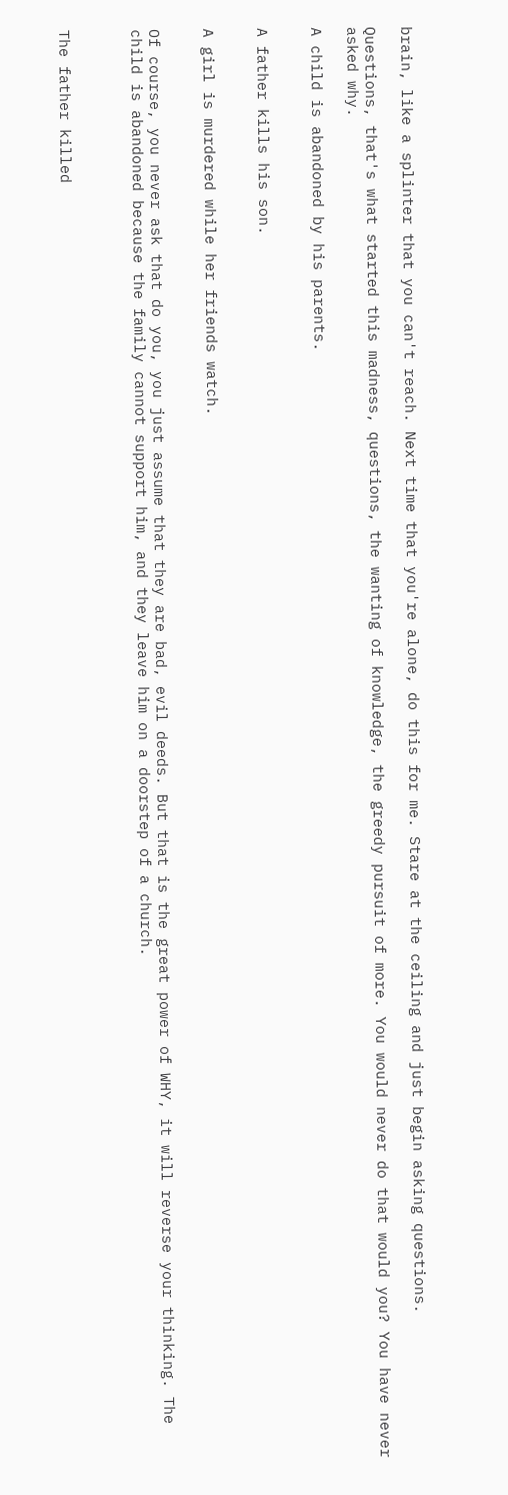brain, like a splinter that you can't reach. Next time that you're alone, do this for me. Stare at the ceiling and just begin asking questions.

Questions, that's what started this madness, questions, the wanting of knowledge, the greedy pursuit of more. You would never do that would you? You have never asked why.

A child is abandoned by his parents.


A father kills his son.


A girl is murdered while her friends watch.


Of course, you never ask that do you, you just assume that they are bad, evil deeds. But that is the great power of WHY, it will reverse your thinking. The child is abandoned because the family cannot support him, and they leave him on a doorstep of a church.



The father killed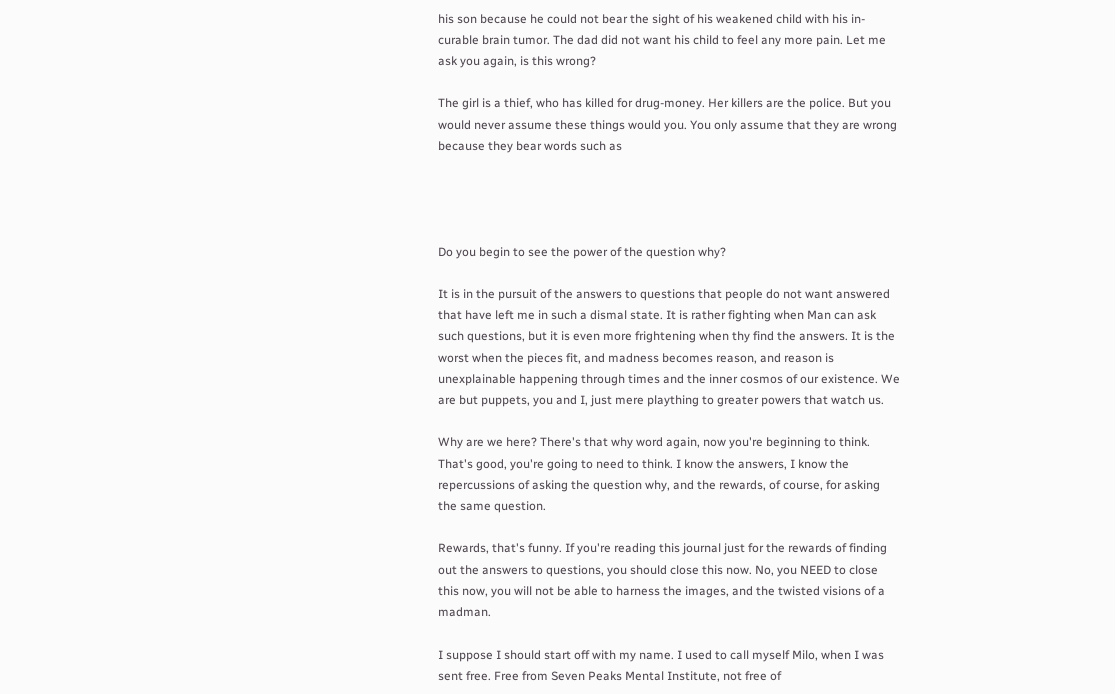his son because he could not bear the sight of his weakened child with his in-curable brain tumor. The dad did not want his child to feel any more pain. Let me ask you again, is this wrong?

The girl is a thief, who has killed for drug-money. Her killers are the police. But you would never assume these things would you. You only assume that they are wrong because they bear words such as




Do you begin to see the power of the question why?

It is in the pursuit of the answers to questions that people do not want answered that have left me in such a dismal state. It is rather fighting when Man can ask such questions, but it is even more frightening when thy find the answers. It is the worst when the pieces fit, and madness becomes reason, and reason is unexplainable happening through times and the inner cosmos of our existence. We are but puppets, you and I, just mere plaything to greater powers that watch us.

Why are we here? There's that why word again, now you're beginning to think. That's good, you're going to need to think. I know the answers, I know the repercussions of asking the question why, and the rewards, of course, for asking the same question.

Rewards, that's funny. If you're reading this journal just for the rewards of finding out the answers to questions, you should close this now. No, you NEED to close this now, you will not be able to harness the images, and the twisted visions of a madman.

I suppose I should start off with my name. I used to call myself Milo, when I was sent free. Free from Seven Peaks Mental Institute, not free of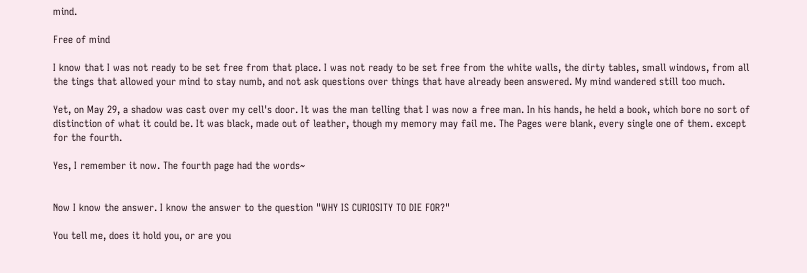mind.

Free of mind

I know that I was not ready to be set free from that place. I was not ready to be set free from the white walls, the dirty tables, small windows, from all the tings that allowed your mind to stay numb, and not ask questions over things that have already been answered. My mind wandered still too much.

Yet, on May 29, a shadow was cast over my cell's door. It was the man telling that I was now a free man. In his hands, he held a book, which bore no sort of distinction of what it could be. It was black, made out of leather, though my memory may fail me. The Pages were blank, every single one of them. except for the fourth.

Yes, I remember it now. The fourth page had the words~


Now I know the answer. I know the answer to the question "WHY IS CURIOSITY TO DIE FOR?"

You tell me, does it hold you, or are you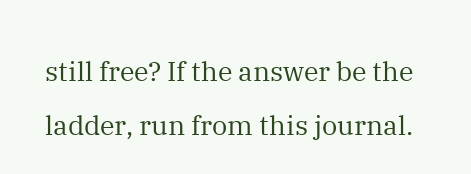still free? If the answer be the ladder, run from this journal.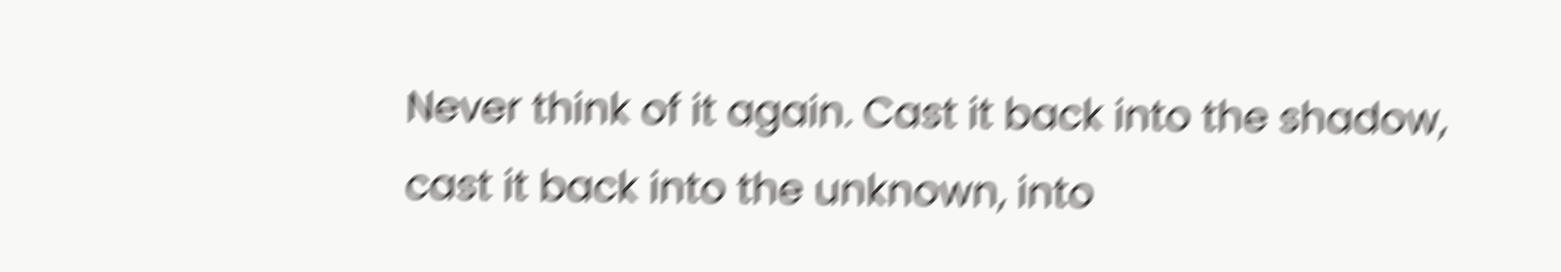Never think of it again. Cast it back into the shadow, cast it back into the unknown, into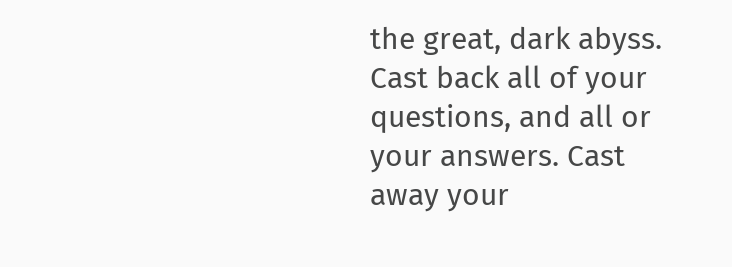the great, dark abyss. Cast back all of your questions, and all or your answers. Cast away your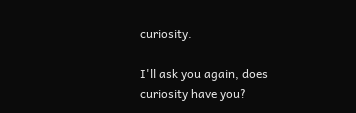curiosity.

I'll ask you again, does curiosity have you?